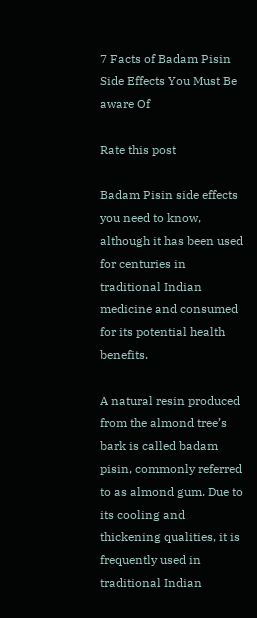7 Facts of Badam Pisin Side Effects You Must Be aware Of

Rate this post

Badam Pisin side effects you need to know, although it has been used for centuries in traditional Indian medicine and consumed for its potential health benefits.

A natural resin produced from the almond tree’s bark is called badam pisin, commonly referred to as almond gum. Due to its cooling and thickening qualities, it is frequently used in traditional Indian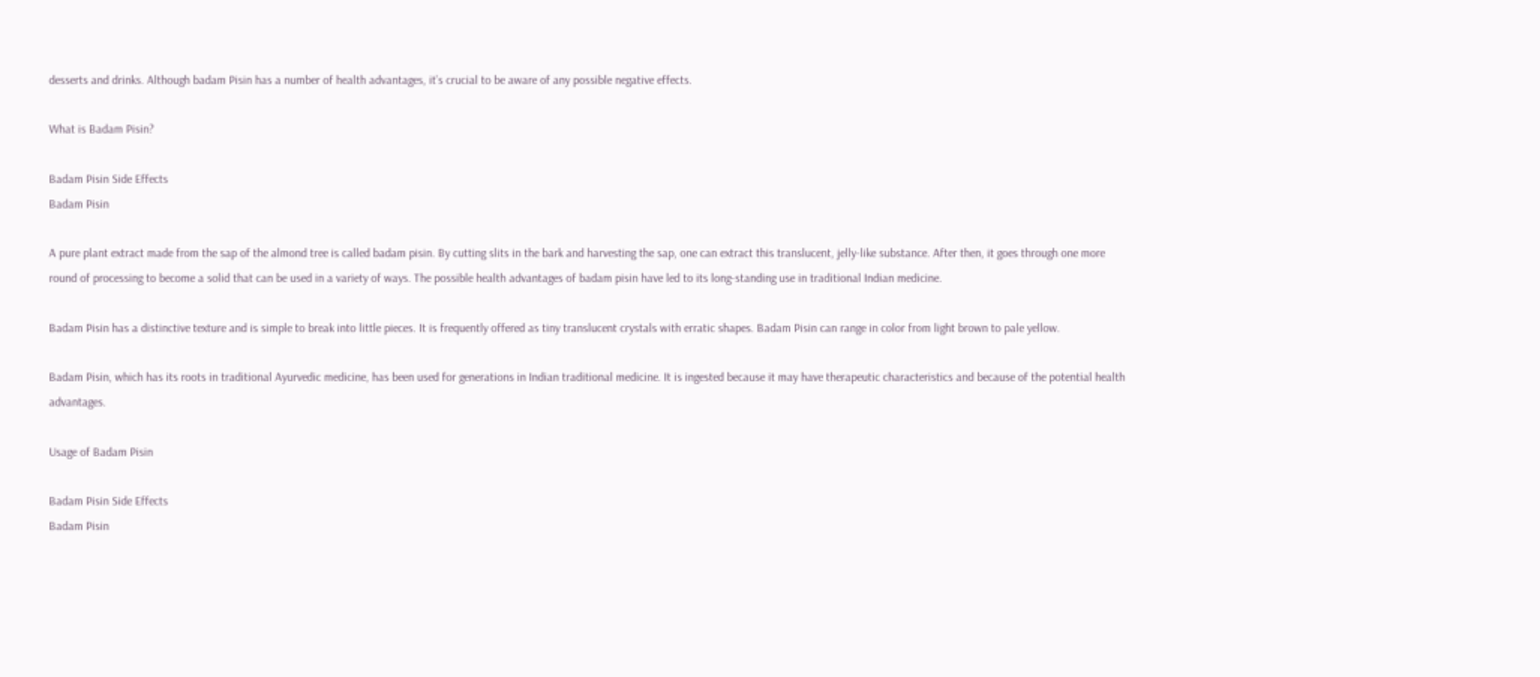desserts and drinks. Although badam Pisin has a number of health advantages, it’s crucial to be aware of any possible negative effects.

What is Badam Pisin?

Badam Pisin Side Effects
Badam Pisin

A pure plant extract made from the sap of the almond tree is called badam pisin. By cutting slits in the bark and harvesting the sap, one can extract this translucent, jelly-like substance. After then, it goes through one more round of processing to become a solid that can be used in a variety of ways. The possible health advantages of badam pisin have led to its long-standing use in traditional Indian medicine.

Badam Pisin has a distinctive texture and is simple to break into little pieces. It is frequently offered as tiny translucent crystals with erratic shapes. Badam Pisin can range in color from light brown to pale yellow.

Badam Pisin, which has its roots in traditional Ayurvedic medicine, has been used for generations in Indian traditional medicine. It is ingested because it may have therapeutic characteristics and because of the potential health advantages.

Usage of Badam Pisin

Badam Pisin Side Effects
Badam Pisin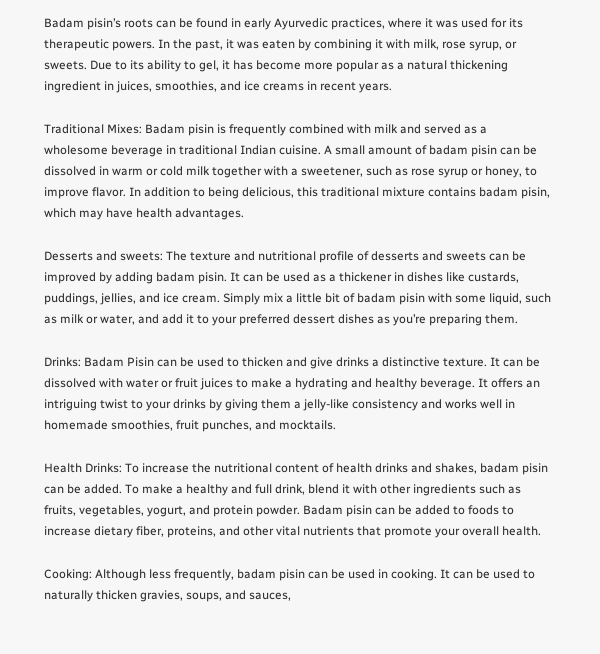Badam pisin’s roots can be found in early Ayurvedic practices, where it was used for its therapeutic powers. In the past, it was eaten by combining it with milk, rose syrup, or sweets. Due to its ability to gel, it has become more popular as a natural thickening ingredient in juices, smoothies, and ice creams in recent years.

Traditional Mixes: Badam pisin is frequently combined with milk and served as a wholesome beverage in traditional Indian cuisine. A small amount of badam pisin can be dissolved in warm or cold milk together with a sweetener, such as rose syrup or honey, to improve flavor. In addition to being delicious, this traditional mixture contains badam pisin, which may have health advantages.

Desserts and sweets: The texture and nutritional profile of desserts and sweets can be improved by adding badam pisin. It can be used as a thickener in dishes like custards, puddings, jellies, and ice cream. Simply mix a little bit of badam pisin with some liquid, such as milk or water, and add it to your preferred dessert dishes as you’re preparing them.

Drinks: Badam Pisin can be used to thicken and give drinks a distinctive texture. It can be dissolved with water or fruit juices to make a hydrating and healthy beverage. It offers an intriguing twist to your drinks by giving them a jelly-like consistency and works well in homemade smoothies, fruit punches, and mocktails.

Health Drinks: To increase the nutritional content of health drinks and shakes, badam pisin can be added. To make a healthy and full drink, blend it with other ingredients such as fruits, vegetables, yogurt, and protein powder. Badam pisin can be added to foods to increase dietary fiber, proteins, and other vital nutrients that promote your overall health.

Cooking: Although less frequently, badam pisin can be used in cooking. It can be used to naturally thicken gravies, soups, and sauces,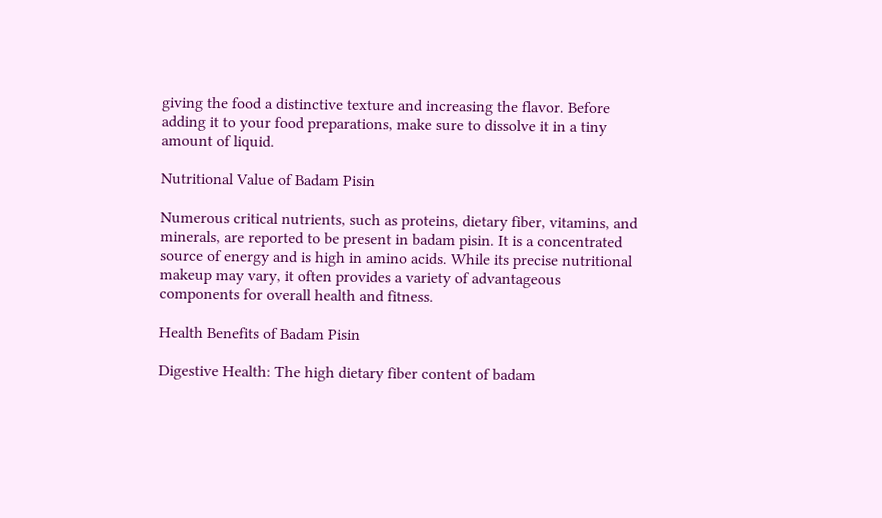giving the food a distinctive texture and increasing the flavor. Before adding it to your food preparations, make sure to dissolve it in a tiny amount of liquid.

Nutritional Value of Badam Pisin

Numerous critical nutrients, such as proteins, dietary fiber, vitamins, and minerals, are reported to be present in badam pisin. It is a concentrated source of energy and is high in amino acids. While its precise nutritional makeup may vary, it often provides a variety of advantageous components for overall health and fitness.

Health Benefits of Badam Pisin

Digestive Health: The high dietary fiber content of badam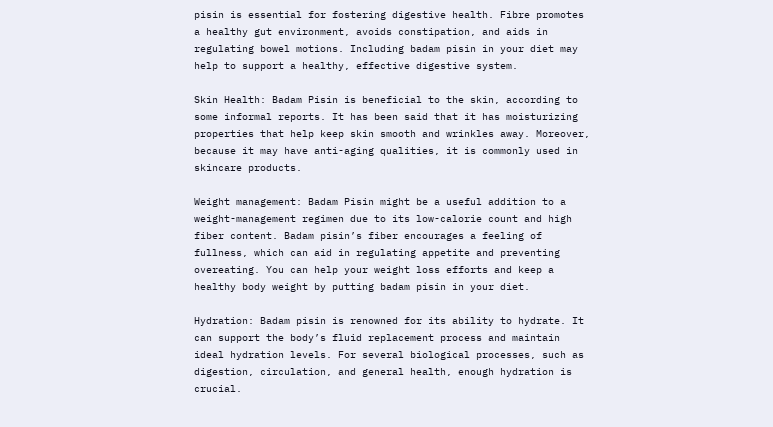pisin is essential for fostering digestive health. Fibre promotes a healthy gut environment, avoids constipation, and aids in regulating bowel motions. Including badam pisin in your diet may help to support a healthy, effective digestive system.

Skin Health: Badam Pisin is beneficial to the skin, according to some informal reports. It has been said that it has moisturizing properties that help keep skin smooth and wrinkles away. Moreover, because it may have anti-aging qualities, it is commonly used in skincare products.

Weight management: Badam Pisin might be a useful addition to a weight-management regimen due to its low-calorie count and high fiber content. Badam pisin’s fiber encourages a feeling of fullness, which can aid in regulating appetite and preventing overeating. You can help your weight loss efforts and keep a healthy body weight by putting badam pisin in your diet.

Hydration: Badam pisin is renowned for its ability to hydrate. It can support the body’s fluid replacement process and maintain ideal hydration levels. For several biological processes, such as digestion, circulation, and general health, enough hydration is crucial.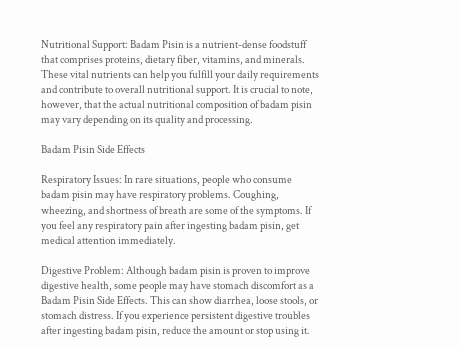Nutritional Support: Badam Pisin is a nutrient-dense foodstuff that comprises proteins, dietary fiber, vitamins, and minerals. These vital nutrients can help you fulfill your daily requirements and contribute to overall nutritional support. It is crucial to note, however, that the actual nutritional composition of badam pisin may vary depending on its quality and processing.

Badam Pisin Side Effects

Respiratory Issues: In rare situations, people who consume badam pisin may have respiratory problems. Coughing, wheezing, and shortness of breath are some of the symptoms. If you feel any respiratory pain after ingesting badam pisin, get medical attention immediately.

Digestive Problem: Although badam pisin is proven to improve digestive health, some people may have stomach discomfort as a Badam Pisin Side Effects. This can show diarrhea, loose stools, or stomach distress. If you experience persistent digestive troubles after ingesting badam pisin, reduce the amount or stop using it.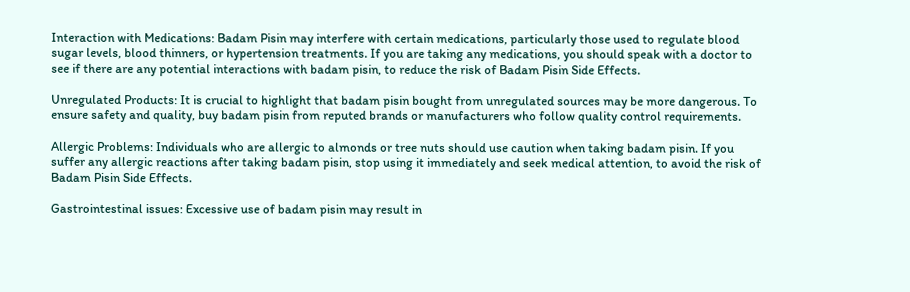Interaction with Medications: Badam Pisin may interfere with certain medications, particularly those used to regulate blood sugar levels, blood thinners, or hypertension treatments. If you are taking any medications, you should speak with a doctor to see if there are any potential interactions with badam pisin, to reduce the risk of Badam Pisin Side Effects.

Unregulated Products: It is crucial to highlight that badam pisin bought from unregulated sources may be more dangerous. To ensure safety and quality, buy badam pisin from reputed brands or manufacturers who follow quality control requirements.

Allergic Problems: Individuals who are allergic to almonds or tree nuts should use caution when taking badam pisin. If you suffer any allergic reactions after taking badam pisin, stop using it immediately and seek medical attention, to avoid the risk of Badam Pisin Side Effects.

Gastrointestinal issues: Excessive use of badam pisin may result in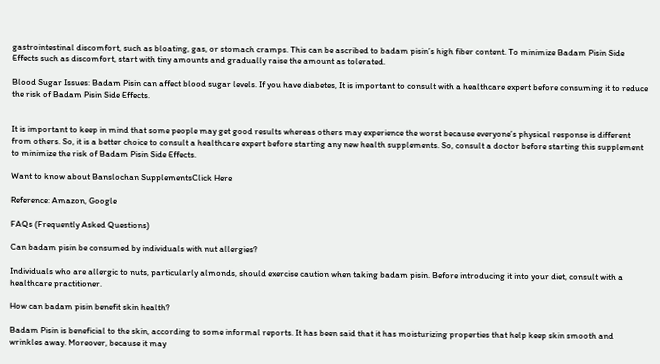gastrointestinal discomfort, such as bloating, gas, or stomach cramps. This can be ascribed to badam pisin’s high fiber content. To minimize Badam Pisin Side Effects such as discomfort, start with tiny amounts and gradually raise the amount as tolerated.

Blood Sugar Issues: Badam Pisin can affect blood sugar levels. If you have diabetes, It is important to consult with a healthcare expert before consuming it to reduce the risk of Badam Pisin Side Effects.


It is important to keep in mind that some people may get good results whereas others may experience the worst because everyone’s physical response is different from others. So, it is a better choice to consult a healthcare expert before starting any new health supplements. So, consult a doctor before starting this supplement to minimize the risk of Badam Pisin Side Effects.

Want to know about Banslochan SupplementsClick Here

Reference: Amazon, Google

FAQs (Frequently Asked Questions)

Can badam pisin be consumed by individuals with nut allergies?

Individuals who are allergic to nuts, particularly almonds, should exercise caution when taking badam pisin. Before introducing it into your diet, consult with a healthcare practitioner.

How can badam pisin benefit skin health?

Badam Pisin is beneficial to the skin, according to some informal reports. It has been said that it has moisturizing properties that help keep skin smooth and wrinkles away. Moreover, because it may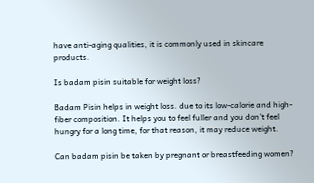have anti-aging qualities, it is commonly used in skincare products.

Is badam pisin suitable for weight loss?

Badam Pisin helps in weight loss. due to its low-calorie and high-fiber composition. It helps you to feel fuller and you don’t feel hungry for a long time, for that reason, it may reduce weight.

Can badam pisin be taken by pregnant or breastfeeding women?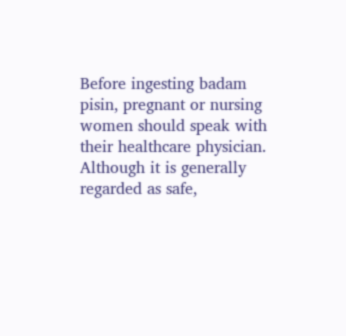Before ingesting badam pisin, pregnant or nursing women should speak with their healthcare physician. Although it is generally regarded as safe,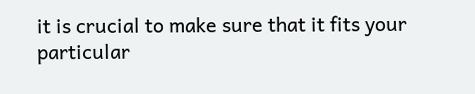it is crucial to make sure that it fits your particular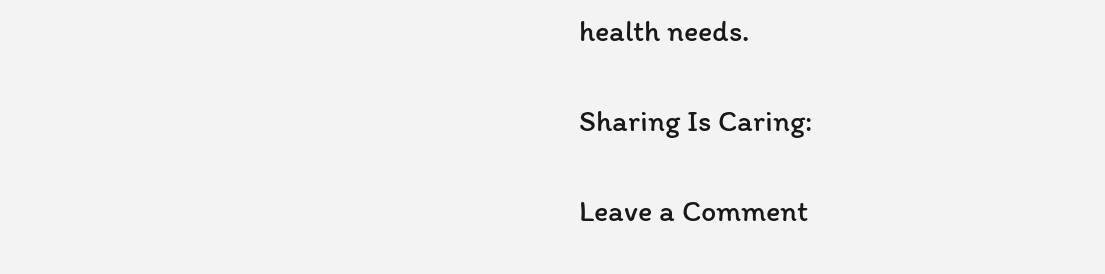health needs.

Sharing Is Caring:

Leave a Comment